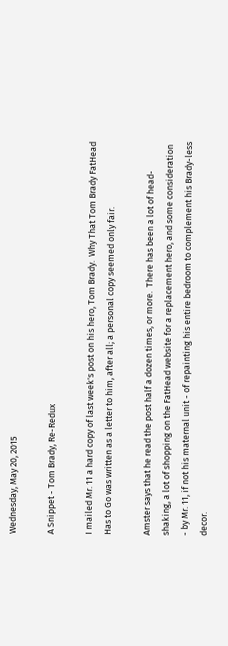Wednesday, May 20, 2015

A Snippet - Tom Brady, Re-Redux

I mailed Mr. 11 a hard copy of last week's post on his hero, Tom Brady.  Why That Tom Brady FatHead Has to Go was written as a letter to him, after all; a personal copy seemed only fair.

Amster says that he read the post half a dozen times, or more.  There has been a lot of head-shaking, a lot of shopping on the FatHead website for a replacement hero, and some consideration - by Mr. 11, if not his maternal unit - of repainting his entire bedroom to complement his Brady-less decor.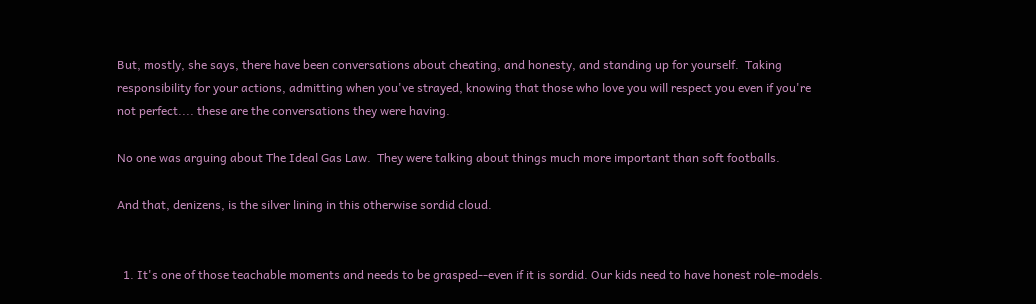But, mostly, she says, there have been conversations about cheating, and honesty, and standing up for yourself.  Taking responsibility for your actions, admitting when you've strayed, knowing that those who love you will respect you even if you're not perfect.... these are the conversations they were having.

No one was arguing about The Ideal Gas Law.  They were talking about things much more important than soft footballs.

And that, denizens, is the silver lining in this otherwise sordid cloud.


  1. It's one of those teachable moments and needs to be grasped--even if it is sordid. Our kids need to have honest role-models.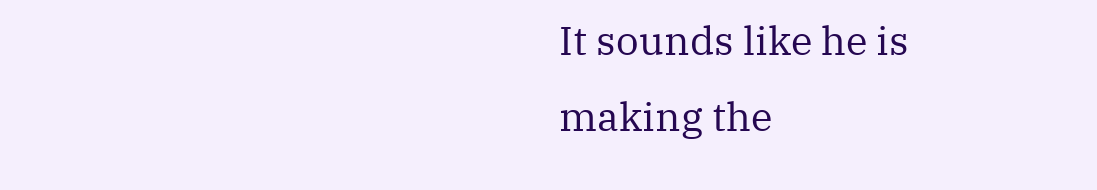It sounds like he is making the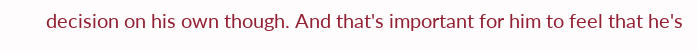decision on his own though. And that's important for him to feel that he's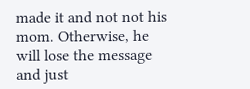made it and not not his mom. Otherwise, he will lose the message and just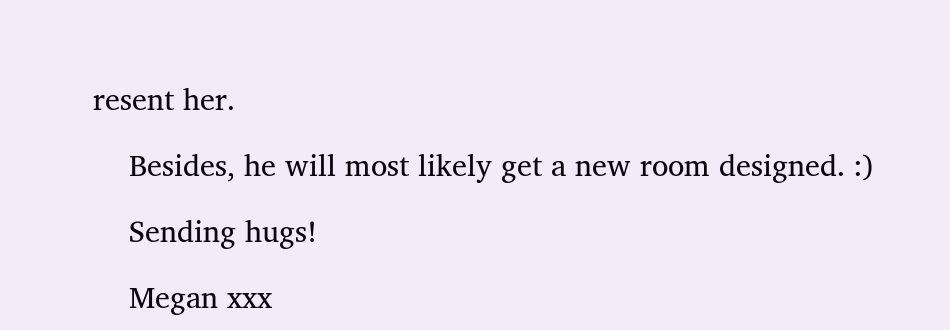resent her.

    Besides, he will most likely get a new room designed. :)

    Sending hugs!

    Megan xxx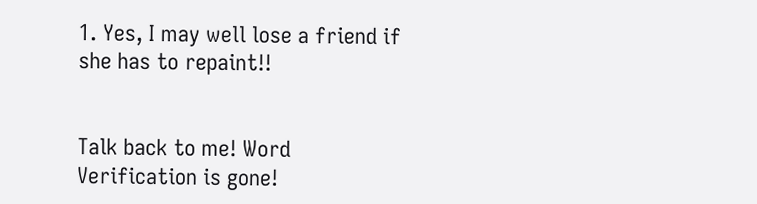1. Yes, I may well lose a friend if she has to repaint!!


Talk back to me! Word Verification is gone!